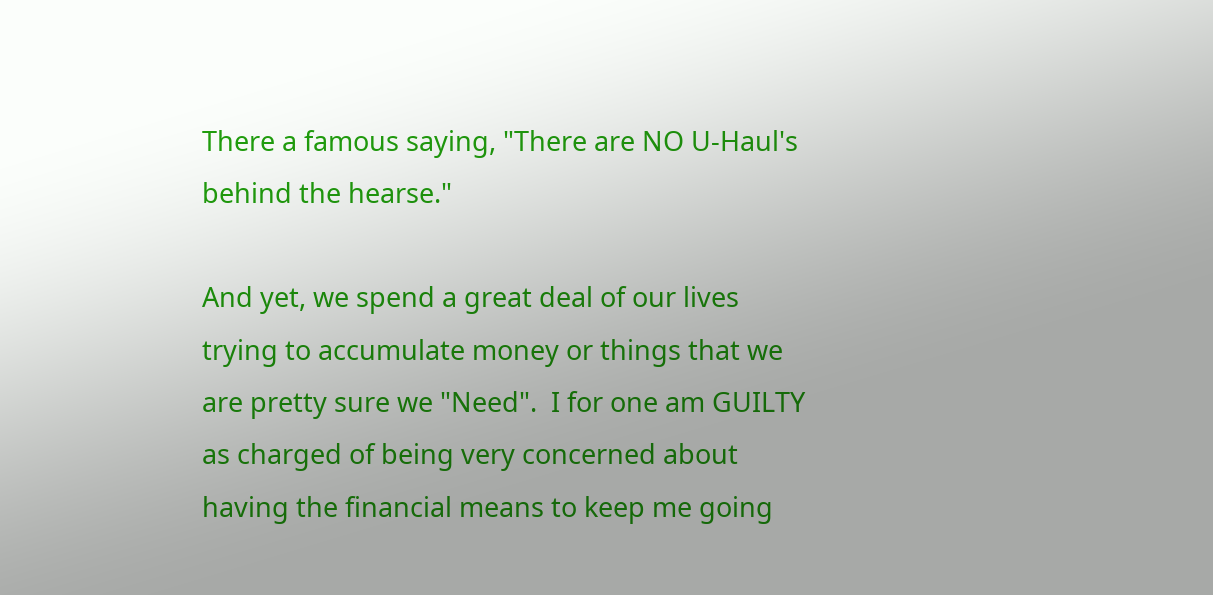There a famous saying, "There are NO U-Haul's behind the hearse."

And yet, we spend a great deal of our lives trying to accumulate money or things that we are pretty sure we "Need".  I for one am GUILTY as charged of being very concerned about having the financial means to keep me going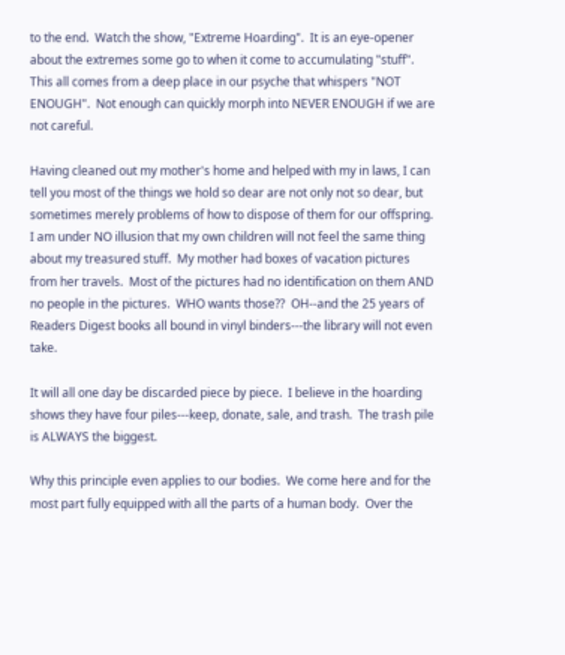to the end.  Watch the show, "Extreme Hoarding".  It is an eye-opener about the extremes some go to when it come to accumulating "stuff".  This all comes from a deep place in our psyche that whispers "NOT ENOUGH".  Not enough can quickly morph into NEVER ENOUGH if we are not careful.

Having cleaned out my mother's home and helped with my in laws, I can tell you most of the things we hold so dear are not only not so dear, but sometimes merely problems of how to dispose of them for our offspring.  I am under NO illusion that my own children will not feel the same thing about my treasured stuff.  My mother had boxes of vacation pictures from her travels.  Most of the pictures had no identification on them AND no people in the pictures.  WHO wants those??  OH--and the 25 years of Readers Digest books all bound in vinyl binders---the library will not even take.

It will all one day be discarded piece by piece.  I believe in the hoarding shows they have four piles---keep, donate, sale, and trash.  The trash pile is ALWAYS the biggest.

Why this principle even applies to our bodies.  We come here and for the most part fully equipped with all the parts of a human body.  Over the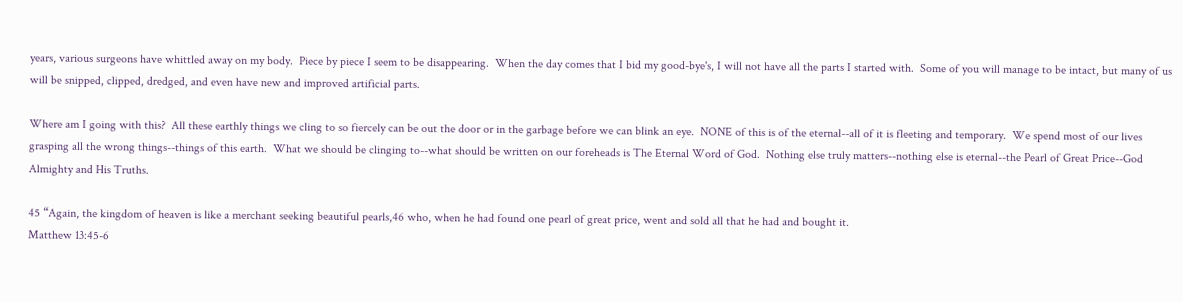years, various surgeons have whittled away on my body.  Piece by piece I seem to be disappearing.  When the day comes that I bid my good-bye's, I will not have all the parts I started with.  Some of you will manage to be intact, but many of us will be snipped, clipped, dredged, and even have new and improved artificial parts.

Where am I going with this?  All these earthly things we cling to so fiercely can be out the door or in the garbage before we can blink an eye.  NONE of this is of the eternal--all of it is fleeting and temporary.  We spend most of our lives grasping all the wrong things--things of this earth.  What we should be clinging to--what should be written on our foreheads is The Eternal Word of God.  Nothing else truly matters--nothing else is eternal--the Pearl of Great Price--God Almighty and His Truths.

45 “Again, the kingdom of heaven is like a merchant seeking beautiful pearls,46 who, when he had found one pearl of great price, went and sold all that he had and bought it.
Matthew 13:45-6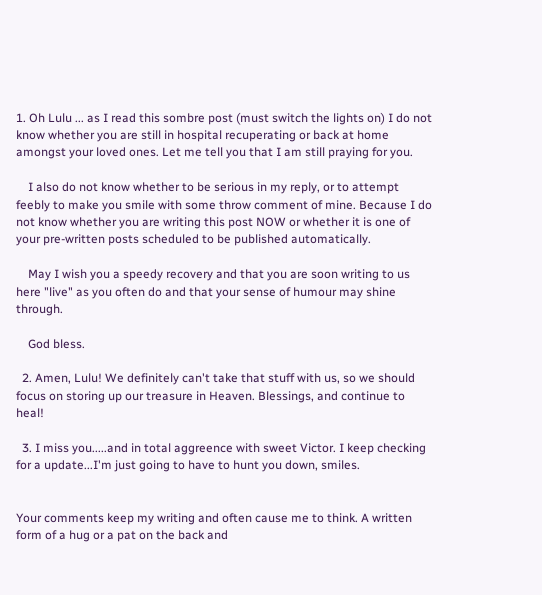1. Oh Lulu ... as I read this sombre post (must switch the lights on) I do not know whether you are still in hospital recuperating or back at home amongst your loved ones. Let me tell you that I am still praying for you.

    I also do not know whether to be serious in my reply, or to attempt feebly to make you smile with some throw comment of mine. Because I do not know whether you are writing this post NOW or whether it is one of your pre-written posts scheduled to be published automatically.

    May I wish you a speedy recovery and that you are soon writing to us here "live" as you often do and that your sense of humour may shine through.

    God bless.

  2. Amen, Lulu! We definitely can't take that stuff with us, so we should focus on storing up our treasure in Heaven. Blessings, and continue to heal!

  3. I miss you.....and in total aggreence with sweet Victor. I keep checking for a update...I'm just going to have to hunt you down, smiles.


Your comments keep my writing and often cause me to think. A written form of a hug or a pat on the back and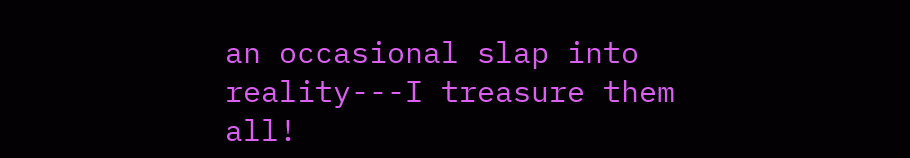an occasional slap into reality---I treasure them all!